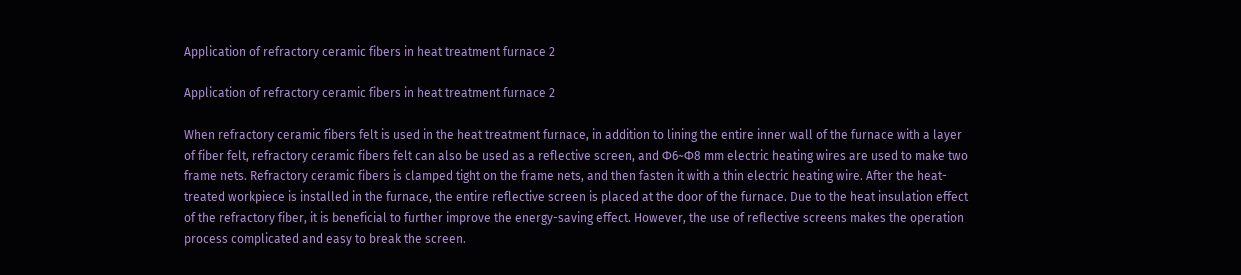Application of refractory ceramic fibers in heat treatment furnace 2

Application of refractory ceramic fibers in heat treatment furnace 2

When refractory ceramic fibers felt is used in the heat treatment furnace, in addition to lining the entire inner wall of the furnace with a layer of fiber felt, refractory ceramic fibers felt can also be used as a reflective screen, and Φ6~Φ8 mm electric heating wires are used to make two frame nets. Refractory ceramic fibers is clamped tight on the frame nets, and then fasten it with a thin electric heating wire. After the heat-treated workpiece is installed in the furnace, the entire reflective screen is placed at the door of the furnace. Due to the heat insulation effect of the refractory fiber, it is beneficial to further improve the energy-saving effect. However, the use of reflective screens makes the operation process complicated and easy to break the screen.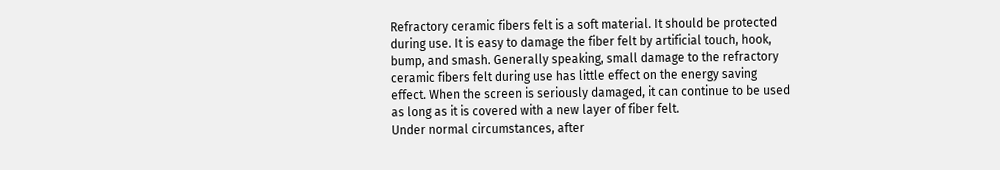Refractory ceramic fibers felt is a soft material. It should be protected during use. It is easy to damage the fiber felt by artificial touch, hook, bump, and smash. Generally speaking, small damage to the refractory ceramic fibers felt during use has little effect on the energy saving effect. When the screen is seriously damaged, it can continue to be used as long as it is covered with a new layer of fiber felt.
Under normal circumstances, after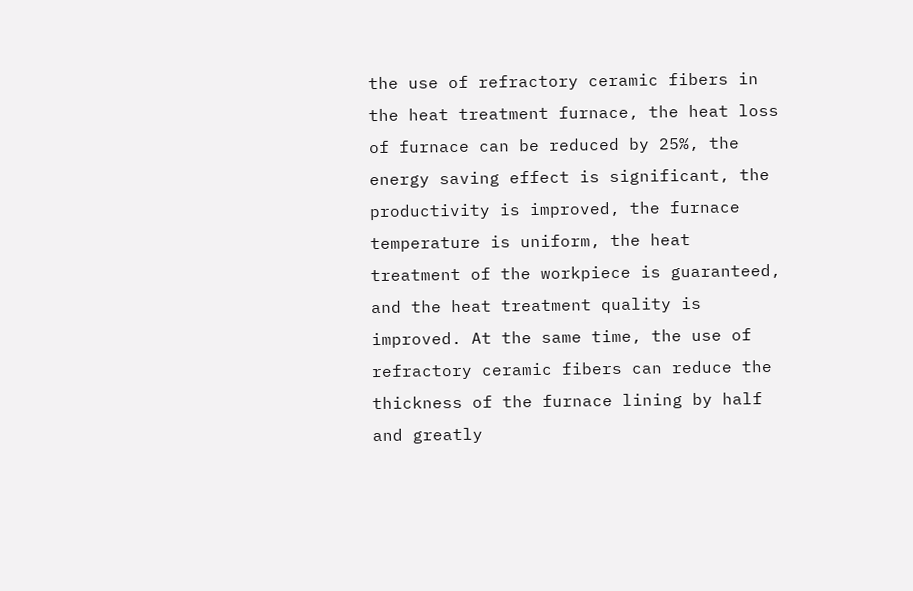the use of refractory ceramic fibers in the heat treatment furnace, the heat loss of furnace can be reduced by 25%, the energy saving effect is significant, the productivity is improved, the furnace temperature is uniform, the heat treatment of the workpiece is guaranteed, and the heat treatment quality is improved. At the same time, the use of refractory ceramic fibers can reduce the thickness of the furnace lining by half and greatly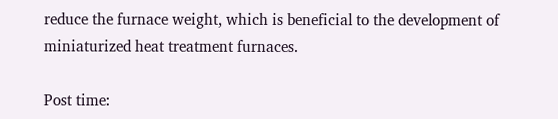reduce the furnace weight, which is beneficial to the development of miniaturized heat treatment furnaces.

Post time: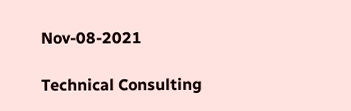Nov-08-2021

Technical Consulting